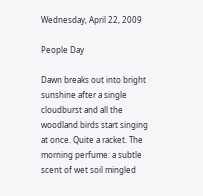Wednesday, April 22, 2009

People Day

Dawn breaks out into bright sunshine after a single cloudburst and all the woodland birds start singing at once. Quite a racket. The morning perfume: a subtle scent of wet soil mingled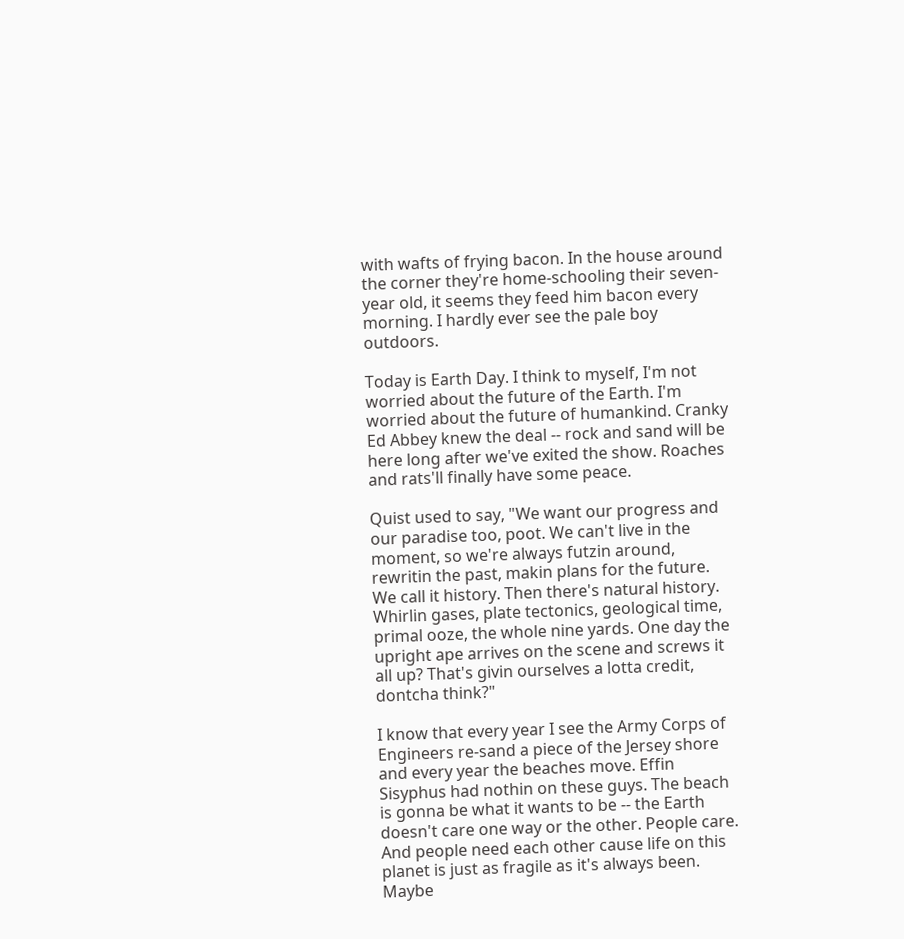with wafts of frying bacon. In the house around the corner they're home-schooling their seven-year old, it seems they feed him bacon every morning. I hardly ever see the pale boy outdoors.

Today is Earth Day. I think to myself, I'm not worried about the future of the Earth. I'm worried about the future of humankind. Cranky Ed Abbey knew the deal -- rock and sand will be here long after we've exited the show. Roaches and rats'll finally have some peace.

Quist used to say, "We want our progress and our paradise too, poot. We can't live in the moment, so we're always futzin around, rewritin the past, makin plans for the future. We call it history. Then there's natural history. Whirlin gases, plate tectonics, geological time, primal ooze, the whole nine yards. One day the upright ape arrives on the scene and screws it all up? That's givin ourselves a lotta credit, dontcha think?"

I know that every year I see the Army Corps of Engineers re-sand a piece of the Jersey shore and every year the beaches move. Effin Sisyphus had nothin on these guys. The beach is gonna be what it wants to be -- the Earth doesn't care one way or the other. People care. And people need each other cause life on this planet is just as fragile as it's always been. Maybe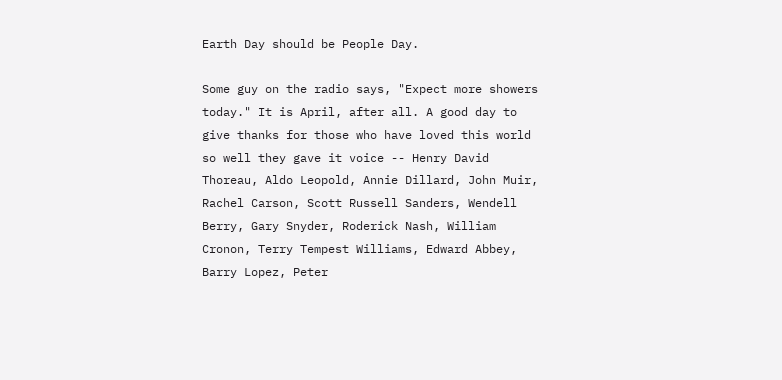Earth Day should be People Day.

Some guy on the radio says, "Expect more showers today." It is April, after all. A good day to give thanks for those who have loved this world so well they gave it voice -- Henry David Thoreau, Aldo Leopold, Annie Dillard, John Muir, Rachel Carson, Scott Russell Sanders, Wendell Berry, Gary Snyder, Roderick Nash, William Cronon, Terry Tempest Williams, Edward Abbey, Barry Lopez, Peter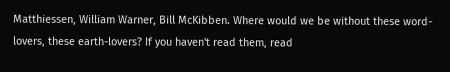Matthiessen, William Warner, Bill McKibben. Where would we be without these word-lovers, these earth-lovers? If you haven't read them, read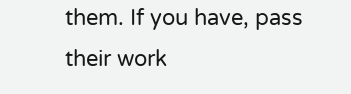them. If you have, pass their work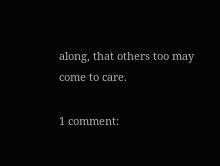along, that others too may come to care.

1 comment: